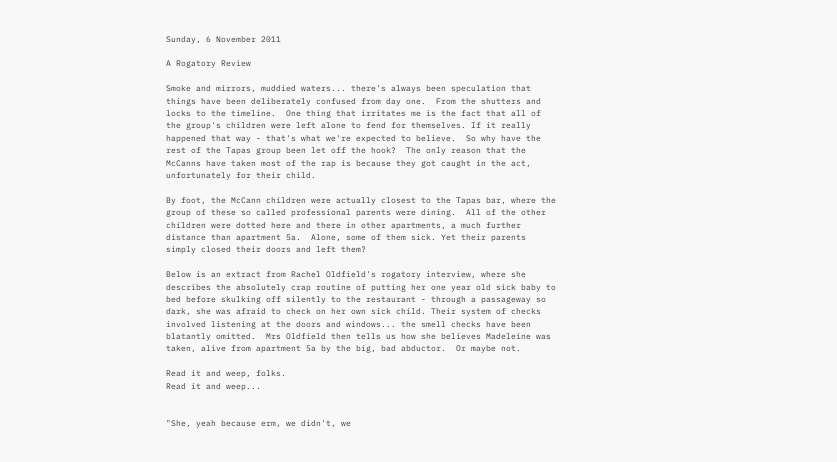Sunday, 6 November 2011

A Rogatory Review

Smoke and mirrors, muddied waters... there's always been speculation that things have been deliberately confused from day one.  From the shutters and locks to the timeline.  One thing that irritates me is the fact that all of the group's children were left alone to fend for themselves. If it really happened that way - that's what we're expected to believe.  So why have the rest of the Tapas group been let off the hook?  The only reason that the McCanns have taken most of the rap is because they got caught in the act, unfortunately for their child.

By foot, the McCann children were actually closest to the Tapas bar, where the group of these so called professional parents were dining.  All of the other children were dotted here and there in other apartments, a much further distance than apartment 5a.  Alone, some of them sick. Yet their parents simply closed their doors and left them?

Below is an extract from Rachel Oldfield's rogatory interview, where she describes the absolutely crap routine of putting her one year old sick baby to bed before skulking off silently to the restaurant - through a passageway so dark, she was afraid to check on her own sick child. Their system of checks involved listening at the doors and windows... the smell checks have been blatantly omitted.  Mrs Oldfield then tells us how she believes Madeleine was taken, alive from apartment 5a by the big, bad abductor.  Or maybe not.

Read it and weep, folks.
Read it and weep...


"She, yeah because erm, we didn't, we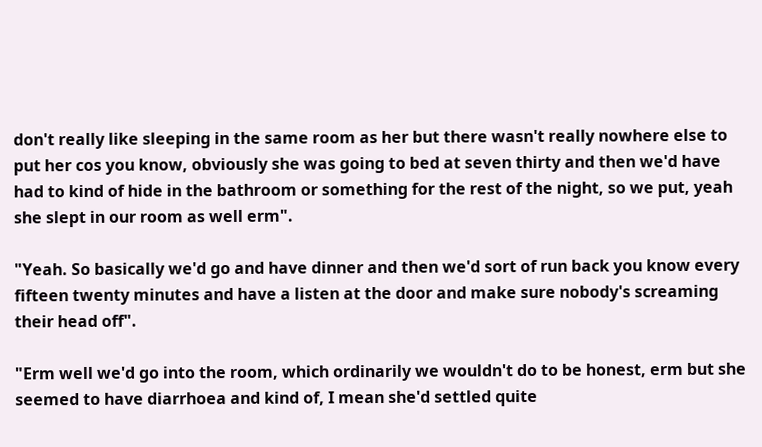don't really like sleeping in the same room as her but there wasn't really nowhere else to put her cos you know, obviously she was going to bed at seven thirty and then we'd have had to kind of hide in the bathroom or something for the rest of the night, so we put, yeah she slept in our room as well erm".

"Yeah. So basically we'd go and have dinner and then we'd sort of run back you know every fifteen twenty minutes and have a listen at the door and make sure nobody's screaming their head off".

"Erm well we'd go into the room, which ordinarily we wouldn't do to be honest, erm but she seemed to have diarrhoea and kind of, I mean she'd settled quite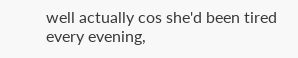well actually cos she'd been tired every evening,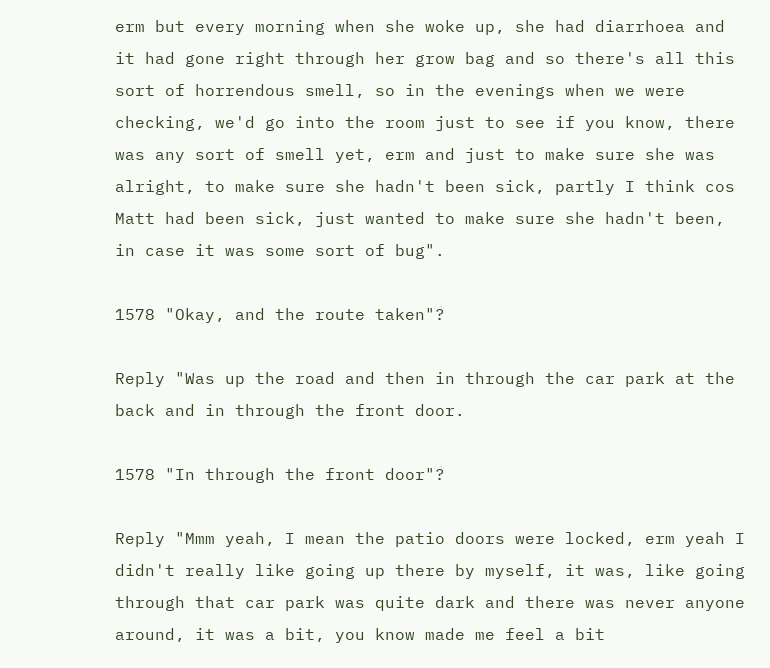erm but every morning when she woke up, she had diarrhoea and it had gone right through her grow bag and so there's all this sort of horrendous smell, so in the evenings when we were checking, we'd go into the room just to see if you know, there was any sort of smell yet, erm and just to make sure she was alright, to make sure she hadn't been sick, partly I think cos Matt had been sick, just wanted to make sure she hadn't been, in case it was some sort of bug".

1578 "Okay, and the route taken"?

Reply "Was up the road and then in through the car park at the back and in through the front door.

1578 "In through the front door"?

Reply "Mmm yeah, I mean the patio doors were locked, erm yeah I didn't really like going up there by myself, it was, like going through that car park was quite dark and there was never anyone around, it was a bit, you know made me feel a bit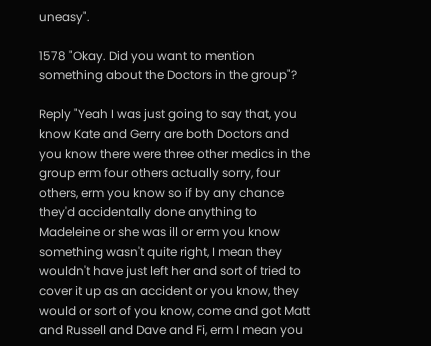uneasy".

1578 "Okay. Did you want to mention something about the Doctors in the group"?

Reply "Yeah I was just going to say that, you know Kate and Gerry are both Doctors and you know there were three other medics in the group erm four others actually sorry, four others, erm you know so if by any chance they'd accidentally done anything to Madeleine or she was ill or erm you know something wasn't quite right, I mean they wouldn't have just left her and sort of tried to cover it up as an accident or you know, they would or sort of you know, come and got Matt and Russell and Dave and Fi, erm I mean you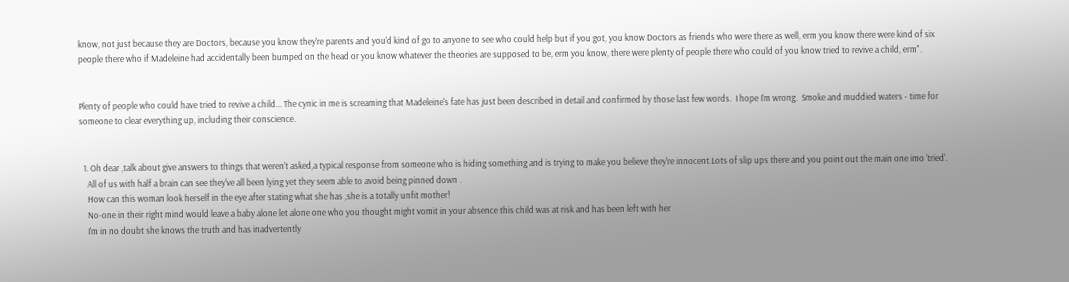know, not just because they are Doctors, because you know they're parents and you'd kind of go to anyone to see who could help but if you got, you know Doctors as friends who were there as well, erm you know there were kind of six people there who if Madeleine had accidentally been bumped on the head or you know whatever the theories are supposed to be, erm you know, there were plenty of people there who could of you know tried to revive a child, erm".


Plenty of people who could have tried to revive a child... The cynic in me is screaming that Madeleine's fate has just been described in detail and confirmed by those last few words.  I hope I'm wrong.  Smoke and muddied waters - time for someone to clear everything up, including their conscience.


  1. Oh dear ,talk about give answers to things that weren't asked,a typical response from someone who is hiding something and is trying to make you believe they're innocent.Lots of slip ups there and you point out the main one imo 'tried'.
    All of us with half a brain can see they've all been lying yet they seem able to avoid being pinned down .
    How can this woman look herself in the eye after stating what she has ,she is a totally unfit mother!
    No-one in their right mind would leave a baby alone let alone one who you thought might vomit in your absence this child was at risk and has been left with her
    I'm in no doubt she knows the truth and has inadvertently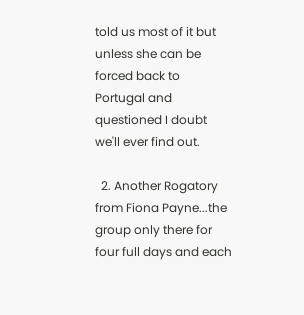told us most of it but unless she can be forced back to Portugal and questioned I doubt we'll ever find out.

  2. Another Rogatory from Fiona Payne...the group only there for four full days and each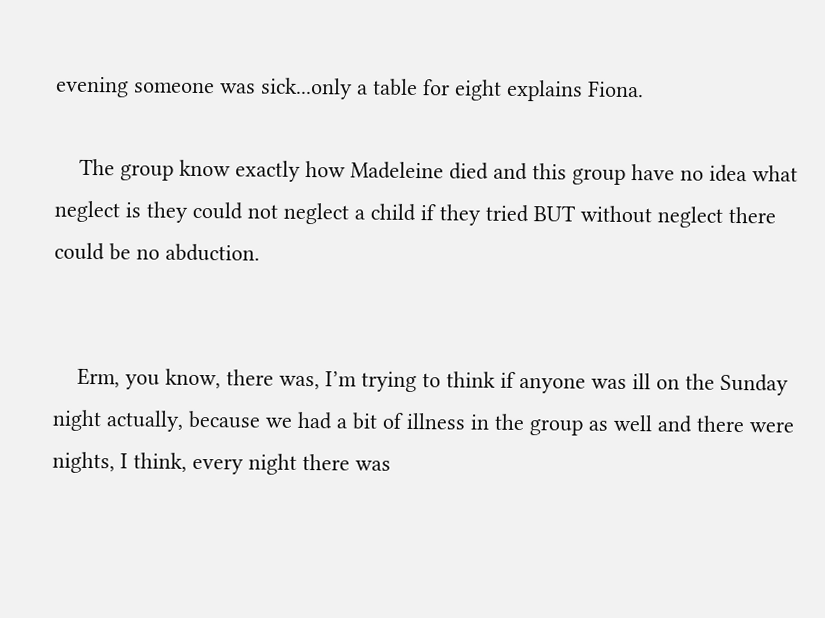evening someone was sick...only a table for eight explains Fiona.

    The group know exactly how Madeleine died and this group have no idea what neglect is they could not neglect a child if they tried BUT without neglect there could be no abduction.


    Erm, you know, there was, I’m trying to think if anyone was ill on the Sunday night actually, because we had a bit of illness in the group as well and there were nights, I think, every night there was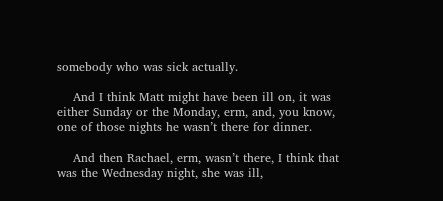somebody who was sick actually.

    And I think Matt might have been ill on, it was either Sunday or the Monday, erm, and, you know, one of those nights he wasn’t there for dinner.

    And then Rachael, erm, wasn’t there, I think that was the Wednesday night, she was ill,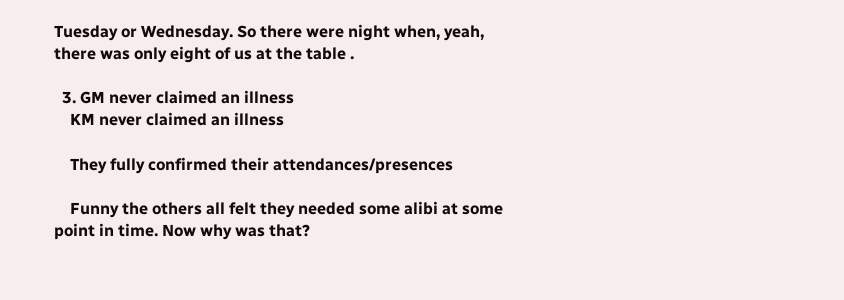Tuesday or Wednesday. So there were night when, yeah, there was only eight of us at the table .

  3. GM never claimed an illness
    KM never claimed an illness

    They fully confirmed their attendances/presences

    Funny the others all felt they needed some alibi at some point in time. Now why was that?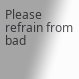Please refrain from bad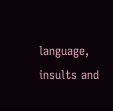language, insults and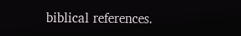biblical references.